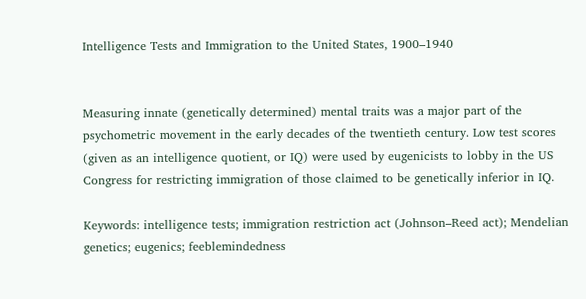Intelligence Tests and Immigration to the United States, 1900–1940


Measuring innate (genetically determined) mental traits was a major part of the psychometric movement in the early decades of the twentieth century. Low test scores (given as an intelligence quotient, or IQ) were used by eugenicists to lobby in the US Congress for restricting immigration of those claimed to be genetically inferior in IQ.

Keywords: intelligence tests; immigration restriction act (Johnson–Reed act); Mendelian genetics; eugenics; feeblemindedness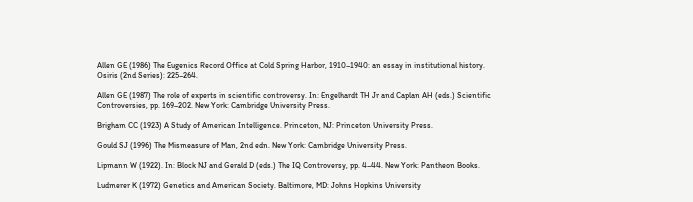Allen GE (1986) The Eugenics Record Office at Cold Spring Harbor, 1910–1940: an essay in institutional history. Osiris (2nd Series): 225–264.

Allen GE (1987) The role of experts in scientific controversy. In: Engelhardt TH Jr and Caplan AH (eds.) Scientific Controversies, pp. 169–202. New York: Cambridge University Press.

Brigham CC (1923) A Study of American Intelligence. Princeton, NJ: Princeton University Press.

Gould SJ (1996) The Mismeasure of Man, 2nd edn. New York: Cambridge University Press.

Lipmann W (1922). In: Block NJ and Gerald D (eds.) The IQ Controversy, pp. 4–44. New York: Pantheon Books.

Ludmerer K (1972) Genetics and American Society. Baltimore, MD: Johns Hopkins University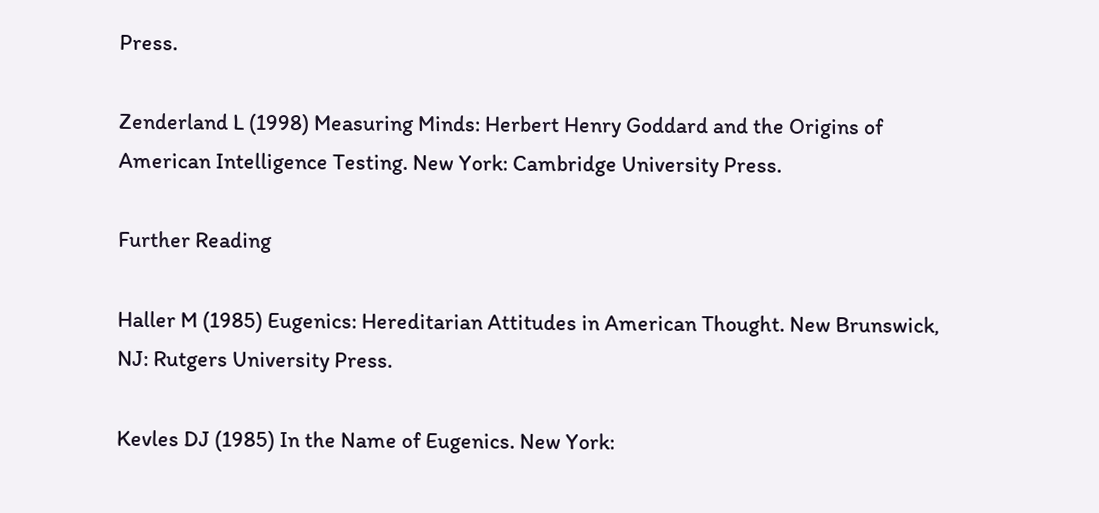Press.

Zenderland L (1998) Measuring Minds: Herbert Henry Goddard and the Origins of American Intelligence Testing. New York: Cambridge University Press.

Further Reading

Haller M (1985) Eugenics: Hereditarian Attitudes in American Thought. New Brunswick, NJ: Rutgers University Press.

Kevles DJ (1985) In the Name of Eugenics. New York: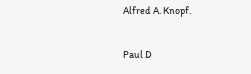Alfred A. Knopf.

Paul D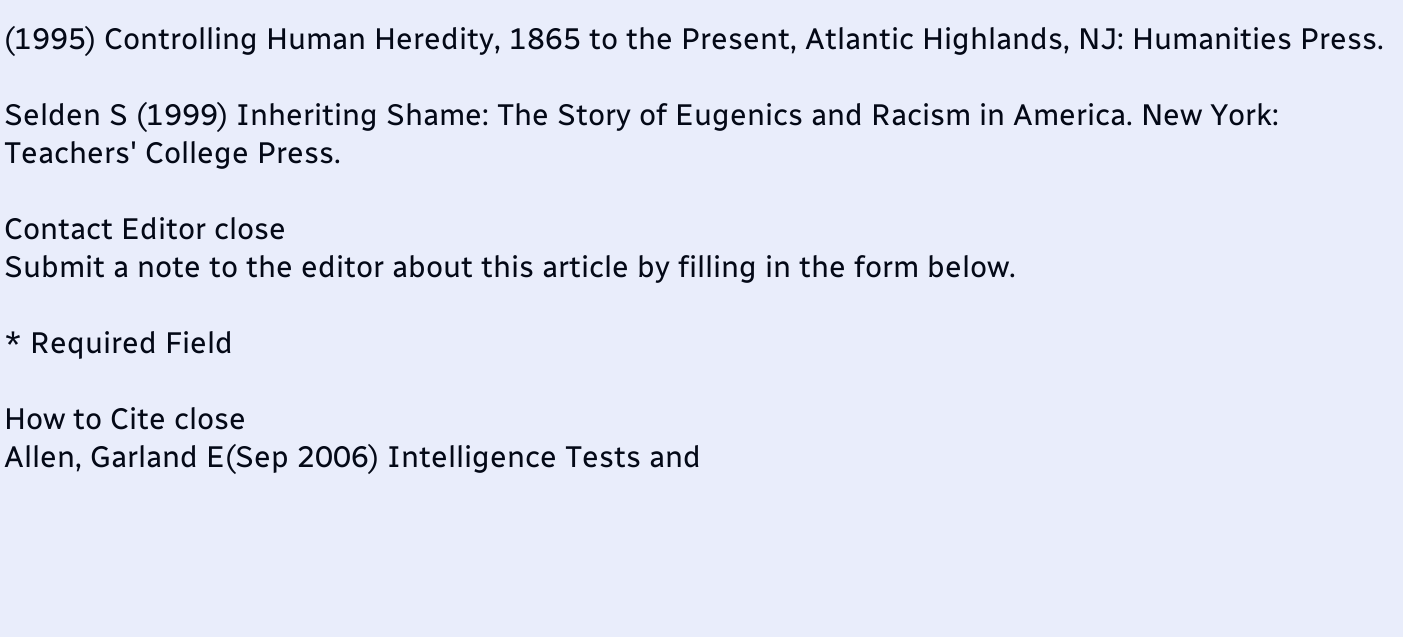(1995) Controlling Human Heredity, 1865 to the Present, Atlantic Highlands, NJ: Humanities Press.

Selden S (1999) Inheriting Shame: The Story of Eugenics and Racism in America. New York: Teachers' College Press.

Contact Editor close
Submit a note to the editor about this article by filling in the form below.

* Required Field

How to Cite close
Allen, Garland E(Sep 2006) Intelligence Tests and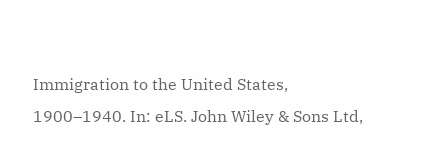Immigration to the United States, 1900–1940. In: eLS. John Wiley & Sons Ltd,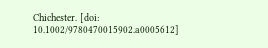Chichester. [doi: 10.1002/9780470015902.a0005612]